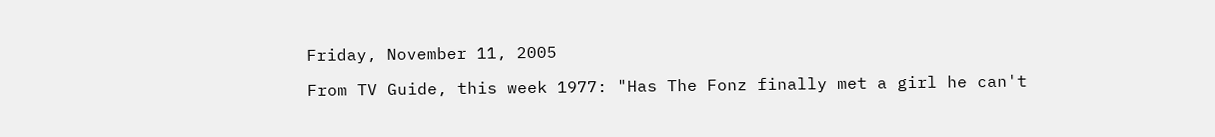Friday, November 11, 2005

From TV Guide, this week 1977: "Has The Fonz finally met a girl he can't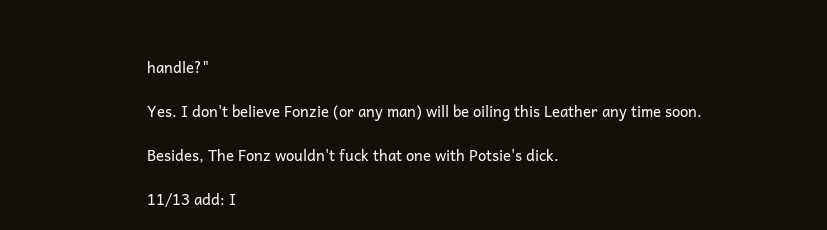handle?"

Yes. I don't believe Fonzie (or any man) will be oiling this Leather any time soon.

Besides, The Fonz wouldn't fuck that one with Potsie's dick.

11/13 add: I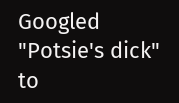Googled "Potsie's dick" to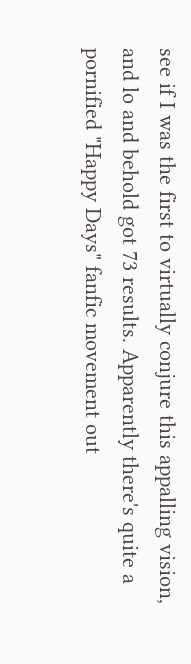see if I was the first to virtually conjure this appalling vision, and lo and behold got 73 results. Apparently there's quite a pornified "Happy Days" fanfic movement out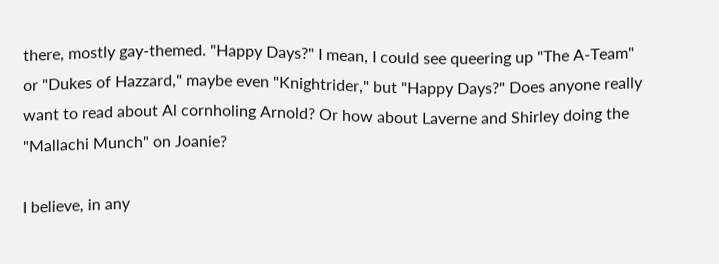there, mostly gay-themed. "Happy Days?" I mean, I could see queering up "The A-Team" or "Dukes of Hazzard," maybe even "Knightrider," but "Happy Days?" Does anyone really want to read about Al cornholing Arnold? Or how about Laverne and Shirley doing the "Mallachi Munch" on Joanie?

I believe, in any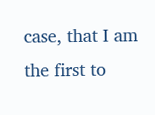case, that I am the first to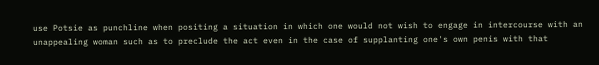use Potsie as punchline when positing a situation in which one would not wish to engage in intercourse with an unappealing woman such as to preclude the act even in the case of supplanting one's own penis with that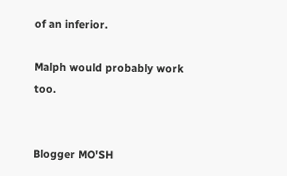of an inferior.

Malph would probably work too.


Blogger MO'SH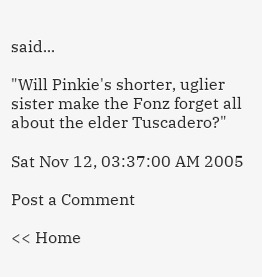said...

"Will Pinkie's shorter, uglier sister make the Fonz forget all about the elder Tuscadero?"

Sat Nov 12, 03:37:00 AM 2005

Post a Comment

<< Home